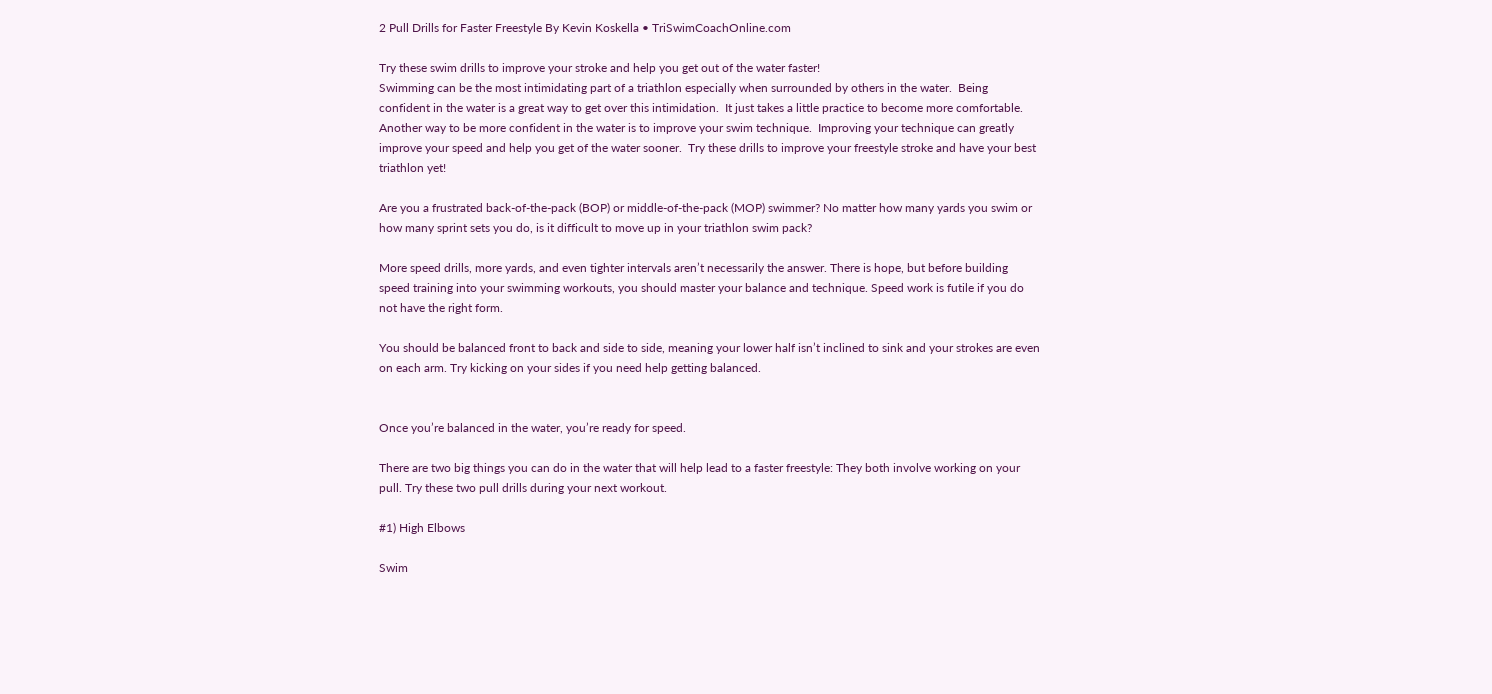2 Pull Drills for Faster Freestyle By Kevin Koskella • TriSwimCoachOnline.com

Try these swim drills to improve your stroke and help you get out of the water faster!
Swimming can be the most intimidating part of a triathlon especially when surrounded by others in the water.  Being confident in the water is a great way to get over this intimidation.  It just takes a little practice to become more comfortable.  Another way to be more confident in the water is to improve your swim technique.  Improving your technique can greatly improve your speed and help you get of the water sooner.  Try these drills to improve your freestyle stroke and have your best triathlon yet!

Are you a frustrated back-of-the-pack (BOP) or middle-of-the-pack (MOP) swimmer? No matter how many yards you swim or how many sprint sets you do, is it difficult to move up in your triathlon swim pack?

More speed drills, more yards, and even tighter intervals aren’t necessarily the answer. There is hope, but before building speed training into your swimming workouts, you should master your balance and technique. Speed work is futile if you do not have the right form.

You should be balanced front to back and side to side, meaning your lower half isn’t inclined to sink and your strokes are even on each arm. Try kicking on your sides if you need help getting balanced.


Once you’re balanced in the water, you’re ready for speed.

There are two big things you can do in the water that will help lead to a faster freestyle: They both involve working on your pull. Try these two pull drills during your next workout.

#1) High Elbows

Swim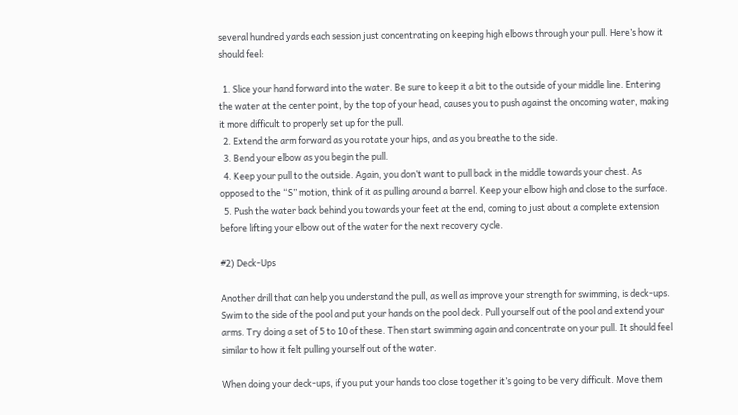several hundred yards each session just concentrating on keeping high elbows through your pull. Here’s how it should feel:

  1. Slice your hand forward into the water. Be sure to keep it a bit to the outside of your middle line. Entering the water at the center point, by the top of your head, causes you to push against the oncoming water, making it more difficult to properly set up for the pull.
  2. Extend the arm forward as you rotate your hips, and as you breathe to the side.
  3. Bend your elbow as you begin the pull.
  4. Keep your pull to the outside. Again, you don’t want to pull back in the middle towards your chest. As opposed to the “S” motion, think of it as pulling around a barrel. Keep your elbow high and close to the surface.
  5. Push the water back behind you towards your feet at the end, coming to just about a complete extension before lifting your elbow out of the water for the next recovery cycle.

#2) Deck-Ups

Another drill that can help you understand the pull, as well as improve your strength for swimming, is deck-ups. Swim to the side of the pool and put your hands on the pool deck. Pull yourself out of the pool and extend your arms. Try doing a set of 5 to 10 of these. Then start swimming again and concentrate on your pull. It should feel similar to how it felt pulling yourself out of the water.

When doing your deck-ups, if you put your hands too close together it’s going to be very difficult. Move them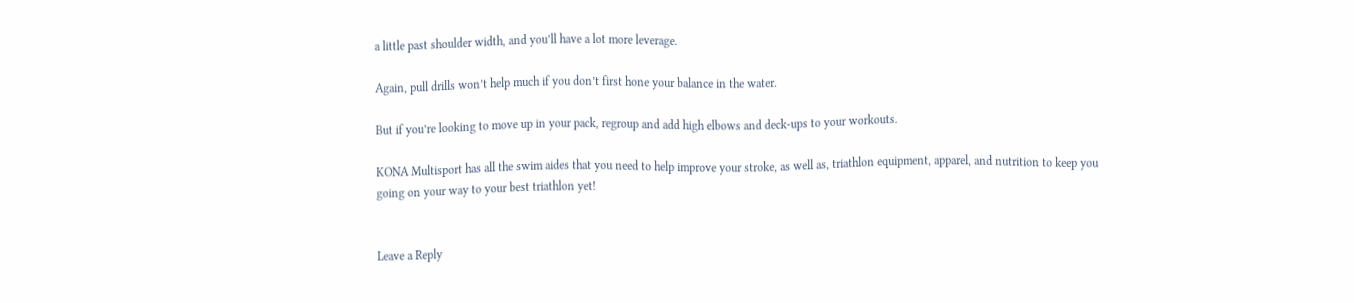a little past shoulder width, and you’ll have a lot more leverage.

Again, pull drills won’t help much if you don’t first hone your balance in the water.

But if you’re looking to move up in your pack, regroup and add high elbows and deck-ups to your workouts.

KONA Multisport has all the swim aides that you need to help improve your stroke, as well as, triathlon equipment, apparel, and nutrition to keep you going on your way to your best triathlon yet!


Leave a Reply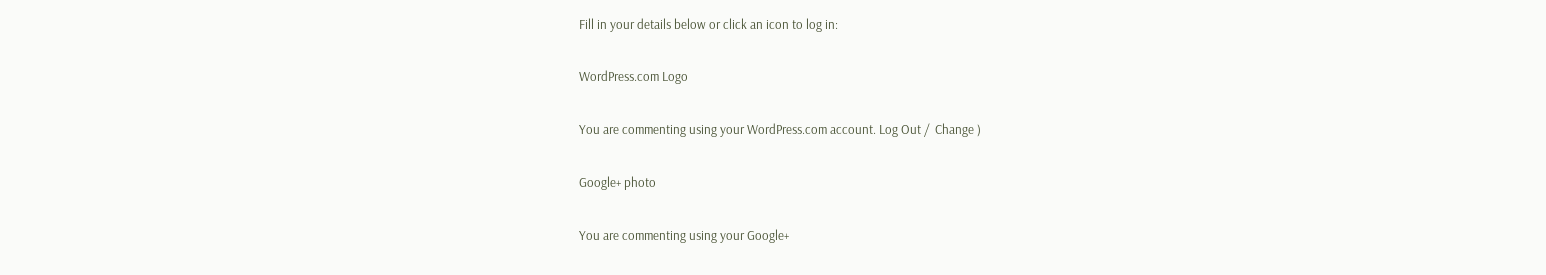Fill in your details below or click an icon to log in:

WordPress.com Logo

You are commenting using your WordPress.com account. Log Out /  Change )

Google+ photo

You are commenting using your Google+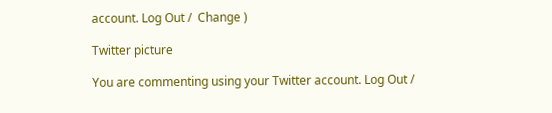account. Log Out /  Change )

Twitter picture

You are commenting using your Twitter account. Log Out /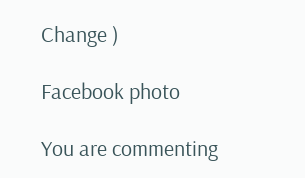Change )

Facebook photo

You are commenting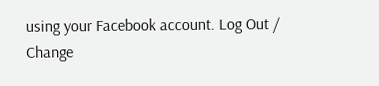using your Facebook account. Log Out /  Change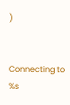)


Connecting to %s